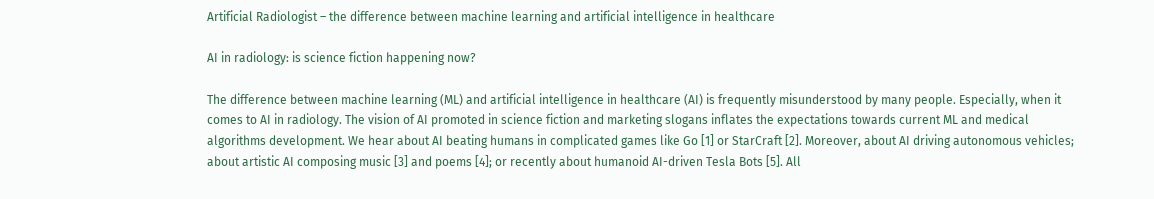Artificial Radiologist – the difference between machine learning and artificial intelligence in healthcare

AI in radiology: is science fiction happening now?

The difference between machine learning (ML) and artificial intelligence in healthcare (AI) is frequently misunderstood by many people. Especially, when it comes to AI in radiology. The vision of AI promoted in science fiction and marketing slogans inflates the expectations towards current ML and medical algorithms development. We hear about AI beating humans in complicated games like Go [1] or StarCraft [2]. Moreover, about AI driving autonomous vehicles; about artistic AI composing music [3] and poems [4]; or recently about humanoid AI-driven Tesla Bots [5]. All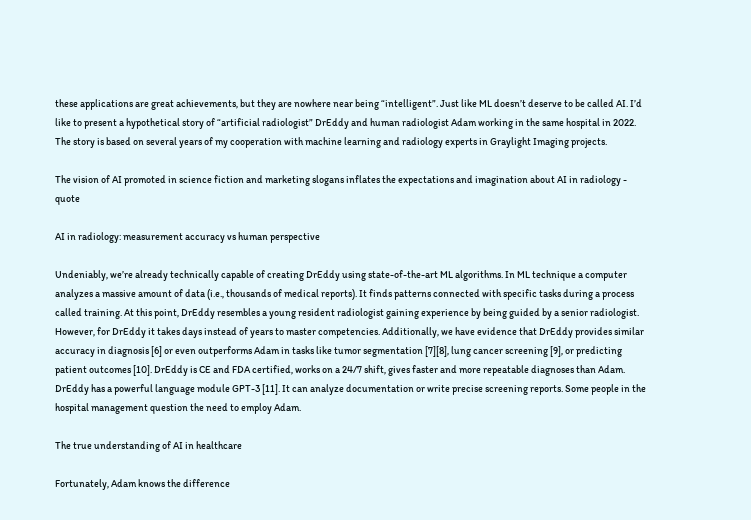these applications are great achievements, but they are nowhere near being “intelligent”. Just like ML doesn’t deserve to be called AI. I’d like to present a hypothetical story of “artificial radiologist” DrEddy and human radiologist Adam working in the same hospital in 2022. The story is based on several years of my cooperation with machine learning and radiology experts in Graylight Imaging projects.

The vision of AI promoted in science fiction and marketing slogans inflates the expectations and imagination about AI in radiology - quote

AI in radiology: measurement accuracy vs human perspective

Undeniably, we’re already technically capable of creating DrEddy using state-of-the-art ML algorithms. In ML technique a computer analyzes a massive amount of data (i.e., thousands of medical reports). It finds patterns connected with specific tasks during a process called training. At this point, DrEddy resembles a young resident radiologist gaining experience by being guided by a senior radiologist. However, for DrEddy it takes days instead of years to master competencies. Additionally, we have evidence that DrEddy provides similar accuracy in diagnosis [6] or even outperforms Adam in tasks like tumor segmentation [7][8], lung cancer screening [9], or predicting patient outcomes [10]. DrEddy is CE and FDA certified, works on a 24/7 shift, gives faster and more repeatable diagnoses than Adam. DrEddy has a powerful language module GPT-3 [11]. It can analyze documentation or write precise screening reports. Some people in the hospital management question the need to employ Adam.

The true understanding of AI in healthcare

Fortunately, Adam knows the difference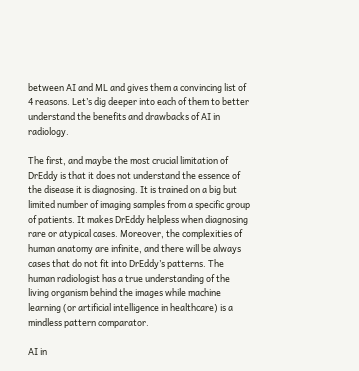between AI and ML and gives them a convincing list of 4 reasons. Let’s dig deeper into each of them to better understand the benefits and drawbacks of AI in radiology.

The first, and maybe the most crucial limitation of DrEddy is that it does not understand the essence of the disease it is diagnosing. It is trained on a big but limited number of imaging samples from a specific group of patients. It makes DrEddy helpless when diagnosing rare or atypical cases. Moreover, the complexities of human anatomy are infinite, and there will be always cases that do not fit into DrEddy’s patterns. The human radiologist has a true understanding of the living organism behind the images while machine learning (or artificial intelligence in healthcare) is a mindless pattern comparator.

AI in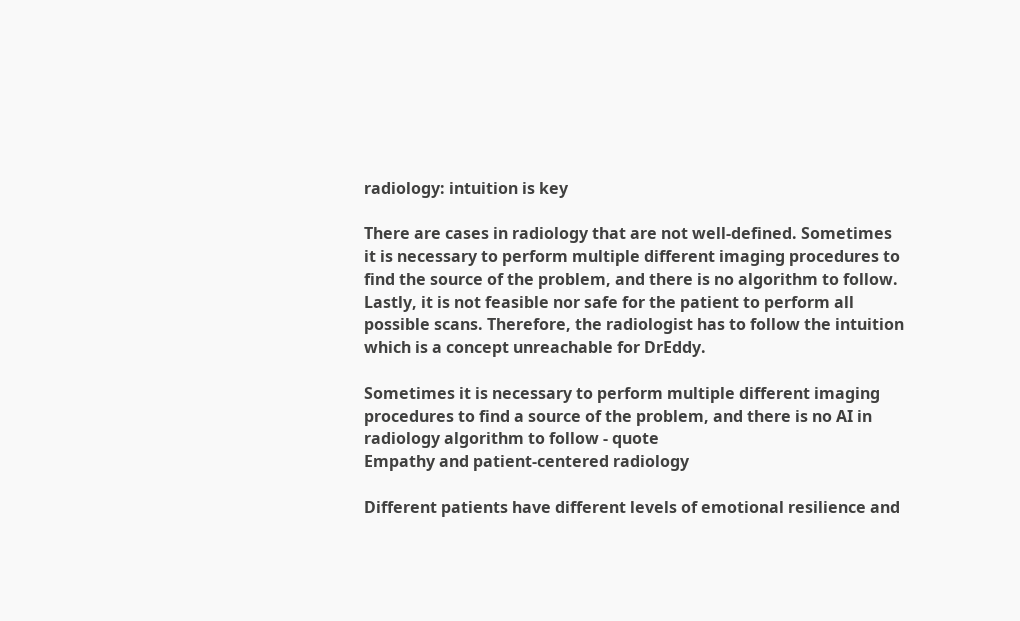radiology: intuition is key

There are cases in radiology that are not well-defined. Sometimes it is necessary to perform multiple different imaging procedures to find the source of the problem, and there is no algorithm to follow. Lastly, it is not feasible nor safe for the patient to perform all possible scans. Therefore, the radiologist has to follow the intuition which is a concept unreachable for DrEddy.

Sometimes it is necessary to perform multiple different imaging procedures to find a source of the problem, and there is no AI in radiology algorithm to follow - quote
Empathy and patient-centered radiology

Different patients have different levels of emotional resilience and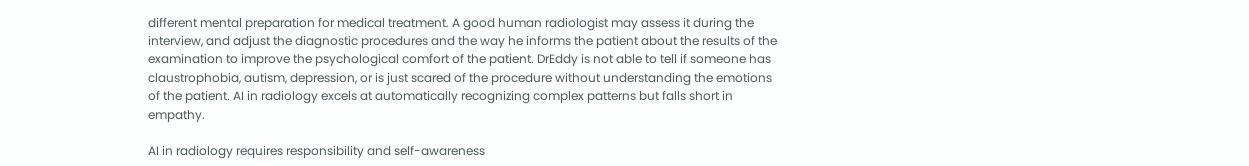different mental preparation for medical treatment. A good human radiologist may assess it during the interview, and adjust the diagnostic procedures and the way he informs the patient about the results of the examination to improve the psychological comfort of the patient. DrEddy is not able to tell if someone has claustrophobia, autism, depression, or is just scared of the procedure without understanding the emotions of the patient. AI in radiology excels at automatically recognizing complex patterns but falls short in empathy.

AI in radiology requires responsibility and self-awareness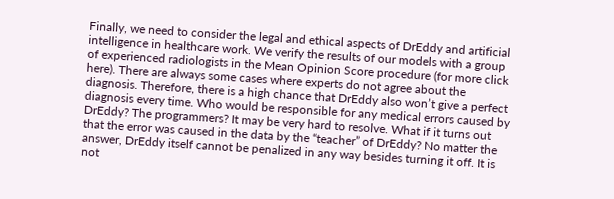Finally, we need to consider the legal and ethical aspects of DrEddy and artificial intelligence in healthcare work. We verify the results of our models with a group of experienced radiologists in the Mean Opinion Score procedure (for more click here). There are always some cases where experts do not agree about the diagnosis. Therefore, there is a high chance that DrEddy also won’t give a perfect diagnosis every time. Who would be responsible for any medical errors caused by DrEddy? The programmers? It may be very hard to resolve. What if it turns out that the error was caused in the data by the “teacher” of DrEddy? No matter the answer, DrEddy itself cannot be penalized in any way besides turning it off. It is not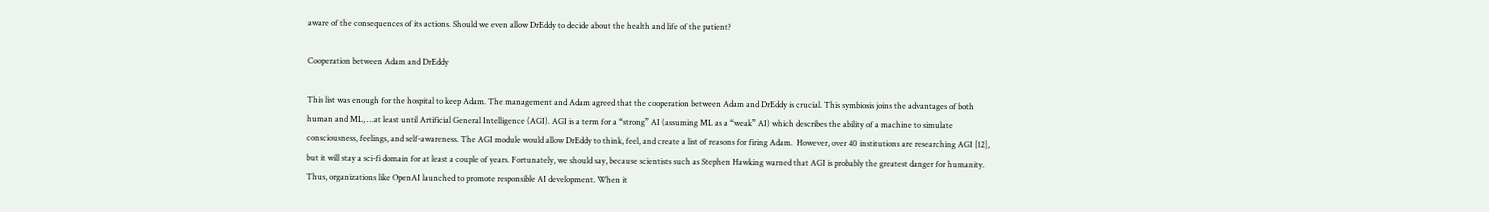aware of the consequences of its actions. Should we even allow DrEddy to decide about the health and life of the patient?

Cooperation between Adam and DrEddy

This list was enough for the hospital to keep Adam. The management and Adam agreed that the cooperation between Adam and DrEddy is crucial. This symbiosis joins the advantages of both human and ML, …at least until Artificial General Intelligence (AGI). AGI is a term for a “strong” AI (assuming ML as a “weak” AI) which describes the ability of a machine to simulate consciousness, feelings, and self-awareness. The AGI module would allow DrEddy to think, feel, and create a list of reasons for firing Adam.  However, over 40 institutions are researching AGI [12], but it will stay a sci-fi domain for at least a couple of years. Fortunately, we should say, because scientists such as Stephen Hawking warned that AGI is probably the greatest danger for humanity. Thus, organizations like OpenAI launched to promote responsible AI development. When it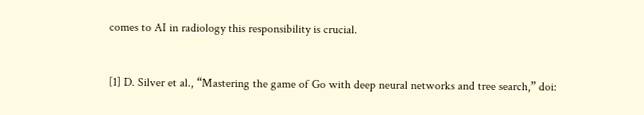comes to AI in radiology this responsibility is crucial.


[1] D. Silver et al., “Mastering the game of Go with deep neural networks and tree search,” doi: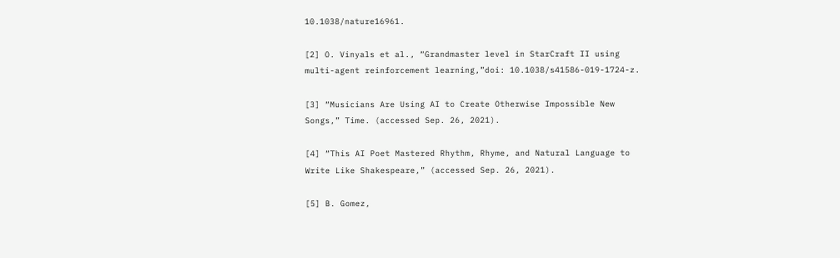10.1038/nature16961.

[2] O. Vinyals et al., “Grandmaster level in StarCraft II using multi-agent reinforcement learning,”doi: 10.1038/s41586-019-1724-z.

[3] “Musicians Are Using AI to Create Otherwise Impossible New Songs,” Time. (accessed Sep. 26, 2021).

[4] “This AI Poet Mastered Rhythm, Rhyme, and Natural Language to Write Like Shakespeare,” (accessed Sep. 26, 2021).

[5] B. Gomez,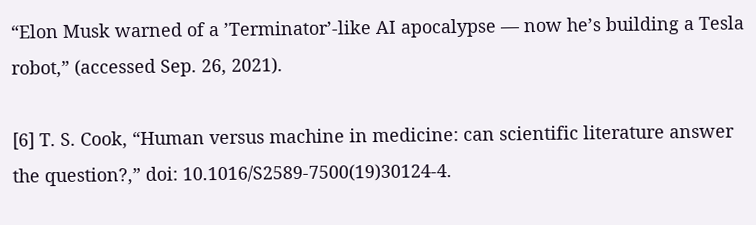“Elon Musk warned of a ’Terminator’-like AI apocalypse — now he’s building a Tesla robot,” (accessed Sep. 26, 2021).

[6] T. S. Cook, “Human versus machine in medicine: can scientific literature answer the question?,” doi: 10.1016/S2589-7500(19)30124-4.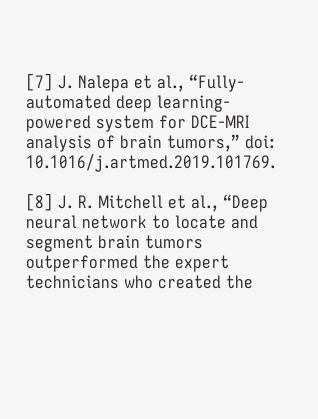[7] J. Nalepa et al., “Fully-automated deep learning-powered system for DCE-MRI analysis of brain tumors,” doi: 10.1016/j.artmed.2019.101769.

[8] J. R. Mitchell et al., “Deep neural network to locate and segment brain tumors outperformed the expert technicians who created the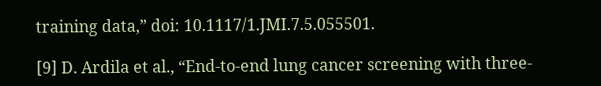training data,” doi: 10.1117/1.JMI.7.5.055501.

[9] D. Ardila et al., “End-to-end lung cancer screening with three-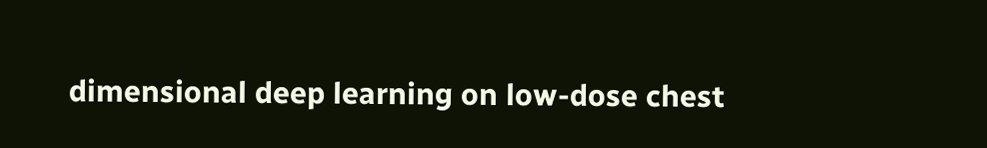dimensional deep learning on low-dose chest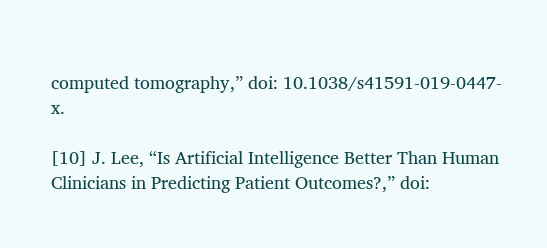computed tomography,” doi: 10.1038/s41591-019-0447-x.

[10] J. Lee, “Is Artificial Intelligence Better Than Human Clinicians in Predicting Patient Outcomes?,” doi: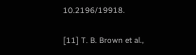10.2196/19918.

[11] T. B. Brown et al.,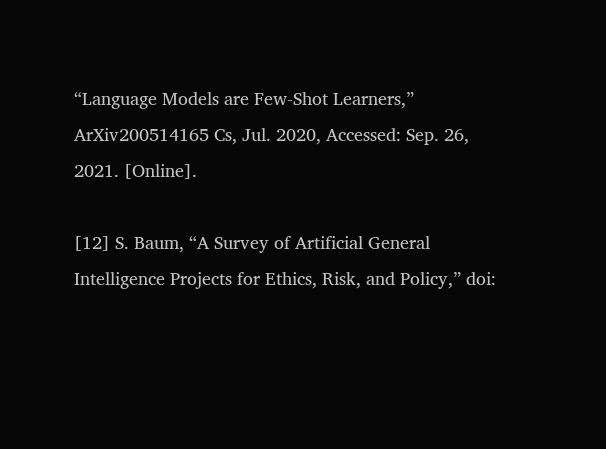“Language Models are Few-Shot Learners,” ArXiv200514165 Cs, Jul. 2020, Accessed: Sep. 26, 2021. [Online].

[12] S. Baum, “A Survey of Artificial General Intelligence Projects for Ethics, Risk, and Policy,” doi: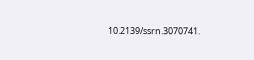10.2139/ssrn.3070741.